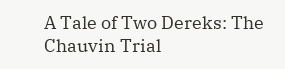A Tale of Two Dereks: The Chauvin Trial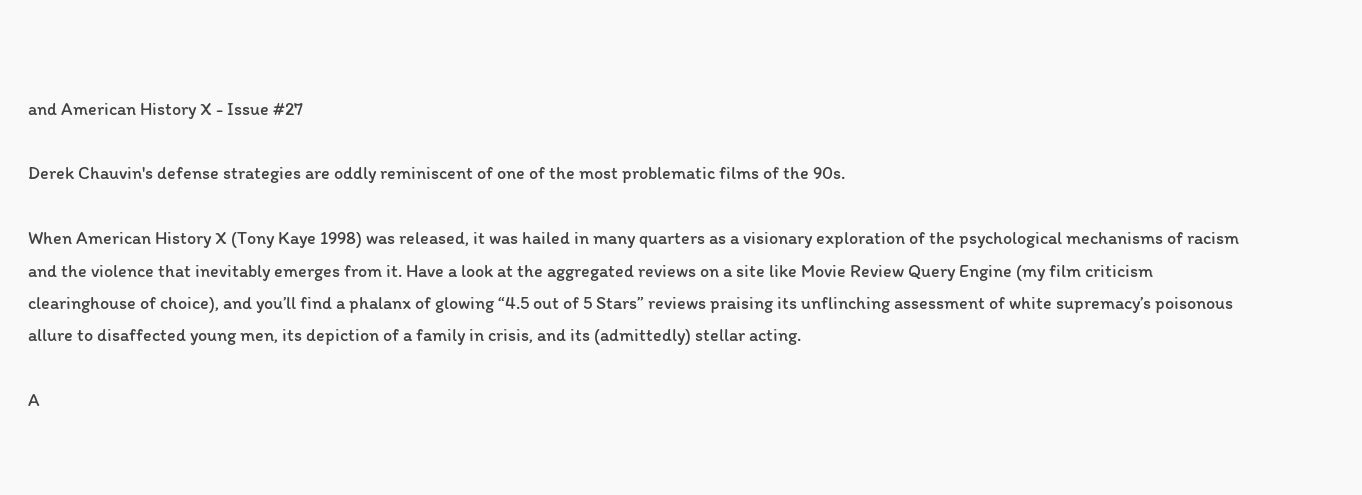and American History X - Issue #27

Derek Chauvin's defense strategies are oddly reminiscent of one of the most problematic films of the 90s.

When American History X (Tony Kaye 1998) was released, it was hailed in many quarters as a visionary exploration of the psychological mechanisms of racism and the violence that inevitably emerges from it. Have a look at the aggregated reviews on a site like Movie Review Query Engine (my film criticism clearinghouse of choice), and you’ll find a phalanx of glowing “4.5 out of 5 Stars” reviews praising its unflinching assessment of white supremacy’s poisonous allure to disaffected young men, its depiction of a family in crisis, and its (admittedly) stellar acting.

A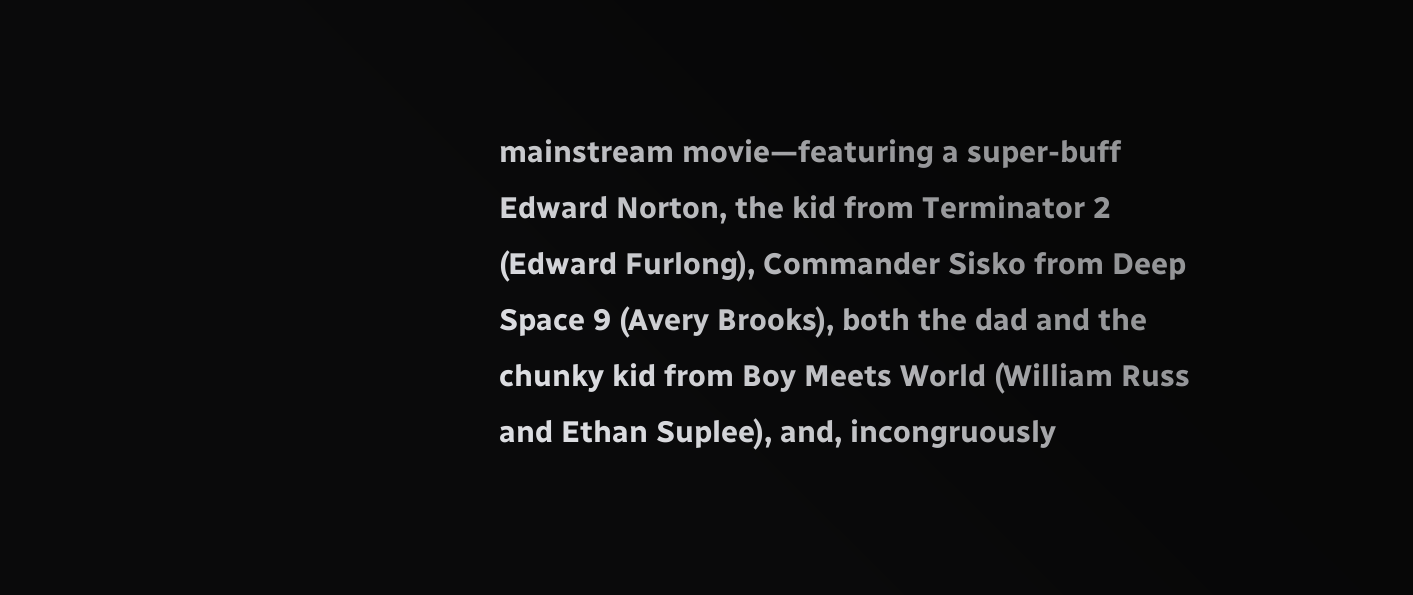mainstream movie—featuring a super-buff Edward Norton, the kid from Terminator 2 (Edward Furlong), Commander Sisko from Deep Space 9 (Avery Brooks), both the dad and the chunky kid from Boy Meets World (William Russ and Ethan Suplee), and, incongruously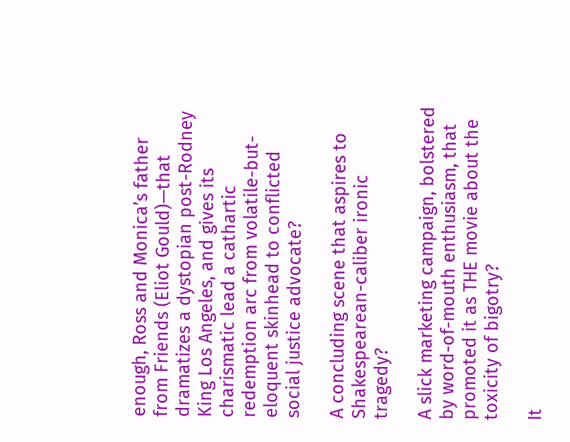enough, Ross and Monica’s father from Friends (Eliot Gould)—that dramatizes a dystopian post-Rodney King Los Angeles, and gives its charismatic lead a cathartic redemption arc from volatile-but-eloquent skinhead to conflicted social justice advocate?

A concluding scene that aspires to Shakespearean-caliber ironic tragedy?

A slick marketing campaign, bolstered by word-of-mouth enthusiasm, that promoted it as THE movie about the toxicity of bigotry?

It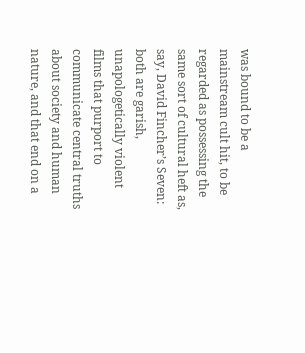was bound to be a mainstream cult hit, to be regarded as possessing the same sort of cultural heft as, say, David Fincher’s Seven: both are garish, unapologetically violent films that purport to communicate central truths about society and human nature, and that end on a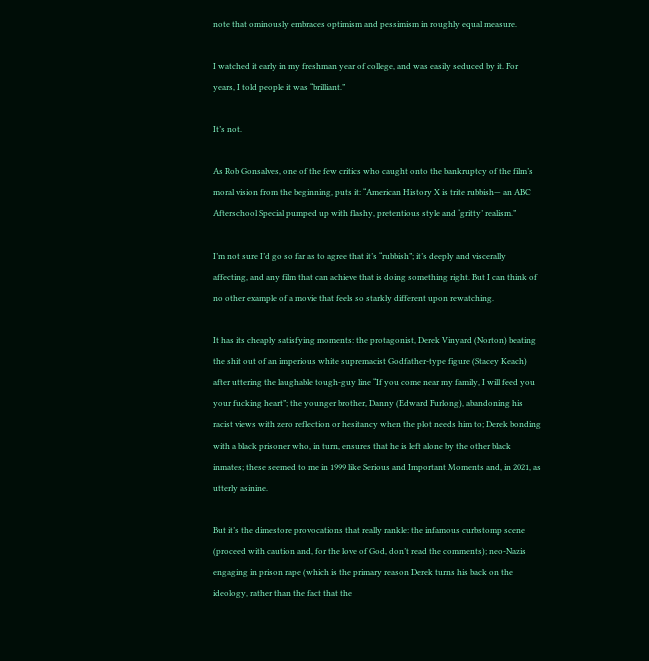note that ominously embraces optimism and pessimism in roughly equal measure.

I watched it early in my freshman year of college, and was easily seduced by it. For years, I told people it was “brilliant.”

It’s not.

As Rob Gonsalves, one of the few critics who caught onto the bankruptcy of the film’s moral vision from the beginning, puts it: “American History X is trite rubbish— an ABC Afterschool Special pumped up with flashy, pretentious style and ‘gritty’ realism.”

I’m not sure I’d go so far as to agree that it’s “rubbish”; it’s deeply and viscerally affecting, and any film that can achieve that is doing something right. But I can think of no other example of a movie that feels so starkly different upon rewatching.

It has its cheaply satisfying moments: the protagonist, Derek Vinyard (Norton) beating the shit out of an imperious white supremacist Godfather-type figure (Stacey Keach) after uttering the laughable tough-guy line “If you come near my family, I will feed you your fucking heart”; the younger brother, Danny (Edward Furlong), abandoning his racist views with zero reflection or hesitancy when the plot needs him to; Derek bonding with a black prisoner who, in turn, ensures that he is left alone by the other black inmates; these seemed to me in 1999 like Serious and Important Moments and, in 2021, as utterly asinine.

But it’s the dimestore provocations that really rankle: the infamous curbstomp scene (proceed with caution and, for the love of God, don’t read the comments); neo-Nazis engaging in prison rape (which is the primary reason Derek turns his back on the ideology, rather than the fact that the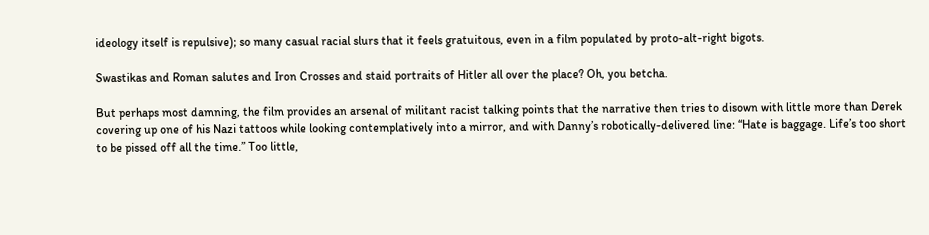ideology itself is repulsive); so many casual racial slurs that it feels gratuitous, even in a film populated by proto-alt-right bigots.

Swastikas and Roman salutes and Iron Crosses and staid portraits of Hitler all over the place? Oh, you betcha.

But perhaps most damning, the film provides an arsenal of militant racist talking points that the narrative then tries to disown with little more than Derek covering up one of his Nazi tattoos while looking contemplatively into a mirror, and with Danny’s robotically-delivered line: “Hate is baggage. Life’s too short to be pissed off all the time.” Too little,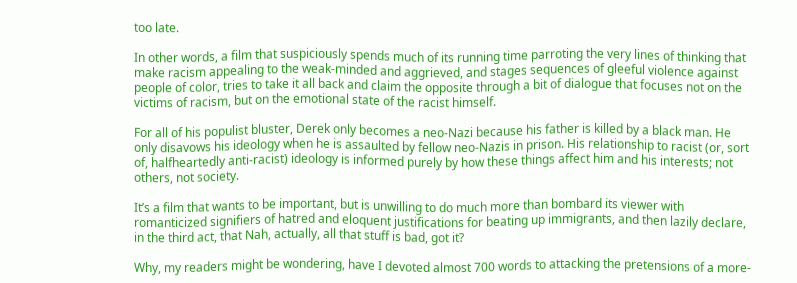too late.

In other words, a film that suspiciously spends much of its running time parroting the very lines of thinking that make racism appealing to the weak-minded and aggrieved, and stages sequences of gleeful violence against people of color, tries to take it all back and claim the opposite through a bit of dialogue that focuses not on the victims of racism, but on the emotional state of the racist himself.

For all of his populist bluster, Derek only becomes a neo-Nazi because his father is killed by a black man. He only disavows his ideology when he is assaulted by fellow neo-Nazis in prison. His relationship to racist (or, sort of, halfheartedly anti-racist) ideology is informed purely by how these things affect him and his interests; not others, not society.

It’s a film that wants to be important, but is unwilling to do much more than bombard its viewer with romanticized signifiers of hatred and eloquent justifications for beating up immigrants, and then lazily declare, in the third act, that Nah, actually, all that stuff is bad, got it?

Why, my readers might be wondering, have I devoted almost 700 words to attacking the pretensions of a more-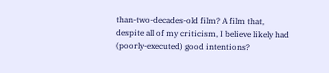than-two-decades-old film? A film that, despite all of my criticism, I believe likely had (poorly-executed) good intentions?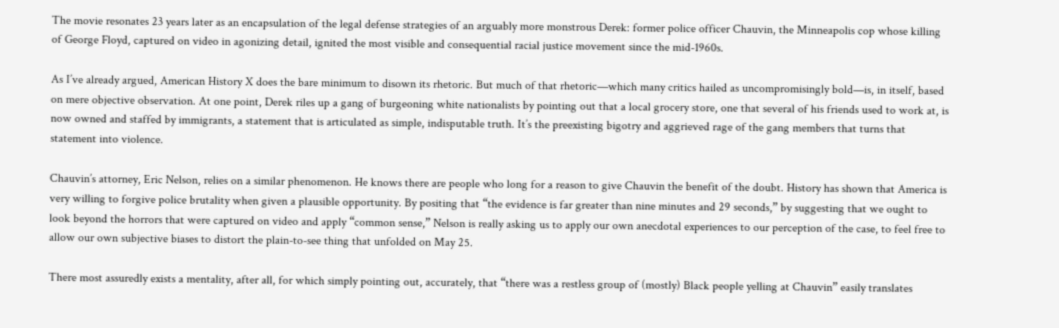The movie resonates 23 years later as an encapsulation of the legal defense strategies of an arguably more monstrous Derek: former police officer Chauvin, the Minneapolis cop whose killing of George Floyd, captured on video in agonizing detail, ignited the most visible and consequential racial justice movement since the mid-1960s.

As I’ve already argued, American History X does the bare minimum to disown its rhetoric. But much of that rhetoric—which many critics hailed as uncompromisingly bold—is, in itself, based on mere objective observation. At one point, Derek riles up a gang of burgeoning white nationalists by pointing out that a local grocery store, one that several of his friends used to work at, is now owned and staffed by immigrants, a statement that is articulated as simple, indisputable truth. It’s the preexisting bigotry and aggrieved rage of the gang members that turns that statement into violence.

Chauvin’s attorney, Eric Nelson, relies on a similar phenomenon. He knows there are people who long for a reason to give Chauvin the benefit of the doubt. History has shown that America is very willing to forgive police brutality when given a plausible opportunity. By positing that “the evidence is far greater than nine minutes and 29 seconds,” by suggesting that we ought to look beyond the horrors that were captured on video and apply “common sense,” Nelson is really asking us to apply our own anecdotal experiences to our perception of the case, to feel free to allow our own subjective biases to distort the plain-to-see thing that unfolded on May 25.

There most assuredly exists a mentality, after all, for which simply pointing out, accurately, that “there was a restless group of (mostly) Black people yelling at Chauvin” easily translates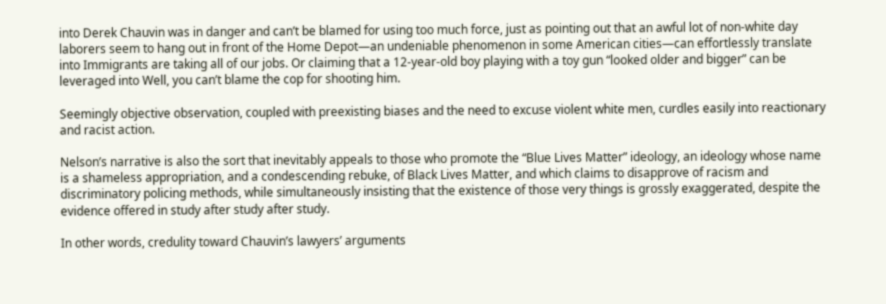into Derek Chauvin was in danger and can’t be blamed for using too much force, just as pointing out that an awful lot of non-white day laborers seem to hang out in front of the Home Depot—an undeniable phenomenon in some American cities—can effortlessly translate into Immigrants are taking all of our jobs. Or claiming that a 12-year-old boy playing with a toy gun “looked older and bigger” can be leveraged into Well, you can’t blame the cop for shooting him.

Seemingly objective observation, coupled with preexisting biases and the need to excuse violent white men, curdles easily into reactionary and racist action.

Nelson’s narrative is also the sort that inevitably appeals to those who promote the “Blue Lives Matter” ideology, an ideology whose name is a shameless appropriation, and a condescending rebuke, of Black Lives Matter, and which claims to disapprove of racism and discriminatory policing methods, while simultaneously insisting that the existence of those very things is grossly exaggerated, despite the evidence offered in study after study after study.

In other words, credulity toward Chauvin’s lawyers’ arguments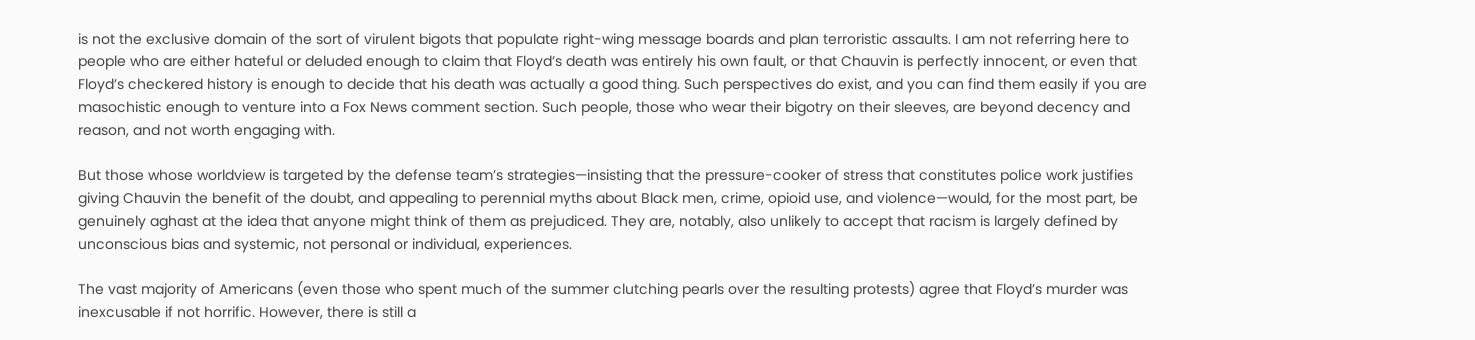is not the exclusive domain of the sort of virulent bigots that populate right-wing message boards and plan terroristic assaults. I am not referring here to people who are either hateful or deluded enough to claim that Floyd’s death was entirely his own fault, or that Chauvin is perfectly innocent, or even that Floyd’s checkered history is enough to decide that his death was actually a good thing. Such perspectives do exist, and you can find them easily if you are masochistic enough to venture into a Fox News comment section. Such people, those who wear their bigotry on their sleeves, are beyond decency and reason, and not worth engaging with.

But those whose worldview is targeted by the defense team’s strategies—insisting that the pressure-cooker of stress that constitutes police work justifies giving Chauvin the benefit of the doubt, and appealing to perennial myths about Black men, crime, opioid use, and violence—would, for the most part, be genuinely aghast at the idea that anyone might think of them as prejudiced. They are, notably, also unlikely to accept that racism is largely defined by unconscious bias and systemic, not personal or individual, experiences.

The vast majority of Americans (even those who spent much of the summer clutching pearls over the resulting protests) agree that Floyd’s murder was inexcusable if not horrific. However, there is still a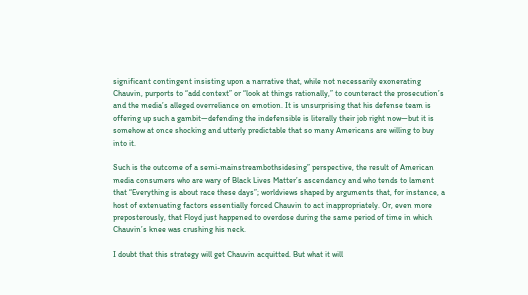significant contingent insisting upon a narrative that, while not necessarily exonerating Chauvin, purports to “add context” or “look at things rationally,” to counteract the prosecution’s and the media’s alleged overreliance on emotion. It is unsurprising that his defense team is offering up such a gambit—defending the indefensible is literally their job right now—but it is somehow at once shocking and utterly predictable that so many Americans are willing to buy into it.

Such is the outcome of a semi-mainstreambothsidesing” perspective, the result of American media consumers who are wary of Black Lives Matter’s ascendancy and who tends to lament that “Everything is about race these days”; worldviews shaped by arguments that, for instance, a host of extenuating factors essentially forced Chauvin to act inappropriately. Or, even more preposterously, that Floyd just happened to overdose during the same period of time in which Chauvin’s knee was crushing his neck.

I doubt that this strategy will get Chauvin acquitted. But what it will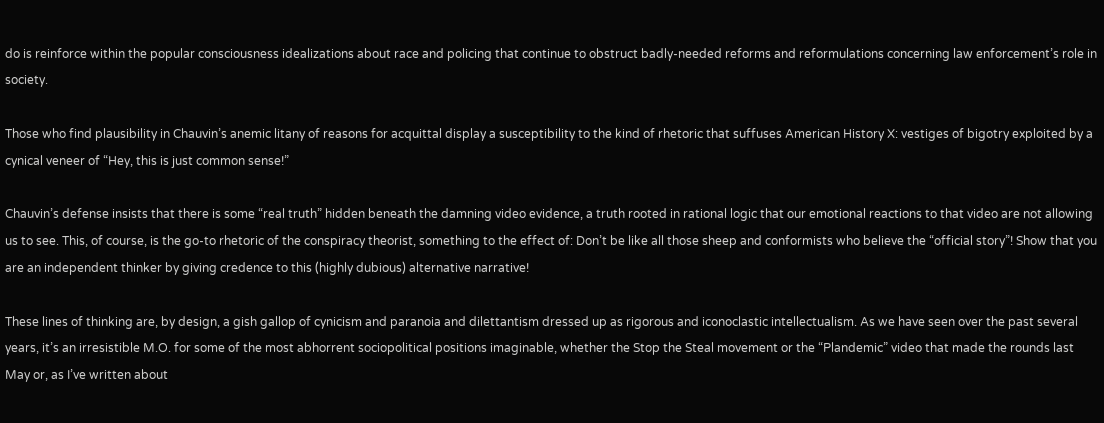do is reinforce within the popular consciousness idealizations about race and policing that continue to obstruct badly-needed reforms and reformulations concerning law enforcement’s role in society.

Those who find plausibility in Chauvin’s anemic litany of reasons for acquittal display a susceptibility to the kind of rhetoric that suffuses American History X: vestiges of bigotry exploited by a cynical veneer of “Hey, this is just common sense!”

Chauvin’s defense insists that there is some “real truth” hidden beneath the damning video evidence, a truth rooted in rational logic that our emotional reactions to that video are not allowing us to see. This, of course, is the go-to rhetoric of the conspiracy theorist, something to the effect of: Don’t be like all those sheep and conformists who believe the “official story”! Show that you are an independent thinker by giving credence to this (highly dubious) alternative narrative!

These lines of thinking are, by design, a gish gallop of cynicism and paranoia and dilettantism dressed up as rigorous and iconoclastic intellectualism. As we have seen over the past several years, it’s an irresistible M.O. for some of the most abhorrent sociopolitical positions imaginable, whether the Stop the Steal movement or the “Plandemic” video that made the rounds last May or, as I’ve written about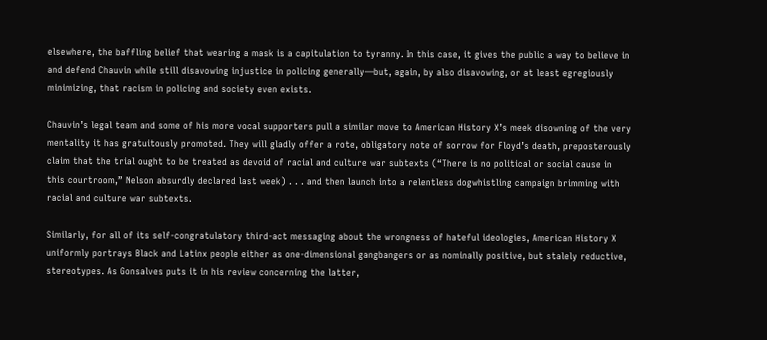elsewhere, the baffling belief that wearing a mask is a capitulation to tyranny. In this case, it gives the public a way to believe in and defend Chauvin while still disavowing injustice in policing generally—but, again, by also disavowing, or at least egregiously minimizing, that racism in policing and society even exists.

Chauvin’s legal team and some of his more vocal supporters pull a similar move to American History X’s meek disowning of the very mentality it has gratuitously promoted. They will gladly offer a rote, obligatory note of sorrow for Floyd’s death, preposterously claim that the trial ought to be treated as devoid of racial and culture war subtexts (“There is no political or social cause in this courtroom,” Nelson absurdly declared last week) . . . and then launch into a relentless dogwhistling campaign brimming with racial and culture war subtexts.

Similarly, for all of its self-congratulatory third-act messaging about the wrongness of hateful ideologies, American History X uniformly portrays Black and Latinx people either as one-dimensional gangbangers or as nominally positive, but stalely reductive, stereotypes. As Gonsalves puts it in his review concerning the latter,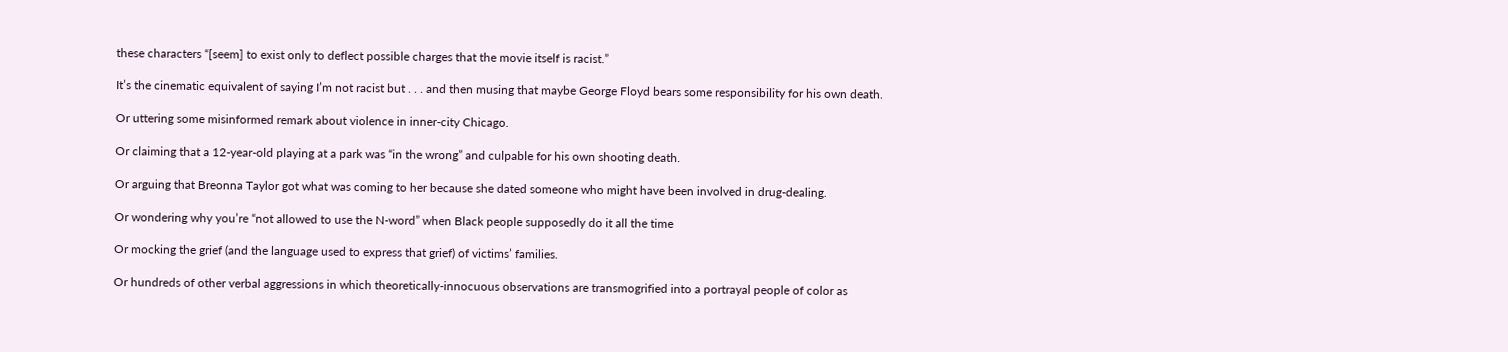these characters “[seem] to exist only to deflect possible charges that the movie itself is racist.”

It’s the cinematic equivalent of saying I’m not racist but . . . and then musing that maybe George Floyd bears some responsibility for his own death.

Or uttering some misinformed remark about violence in inner-city Chicago.

Or claiming that a 12-year-old playing at a park was “in the wrong” and culpable for his own shooting death.

Or arguing that Breonna Taylor got what was coming to her because she dated someone who might have been involved in drug-dealing.

Or wondering why you’re “not allowed to use the N-word” when Black people supposedly do it all the time

Or mocking the grief (and the language used to express that grief) of victims’ families.

Or hundreds of other verbal aggressions in which theoretically-innocuous observations are transmogrified into a portrayal people of color as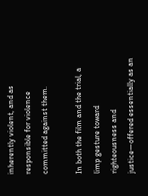inherently violent, and as responsible for violence committed against them.

In both the film and the trial, a limp gesture toward righteousness and justice—offered essentially as an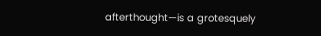afterthought—is a grotesquely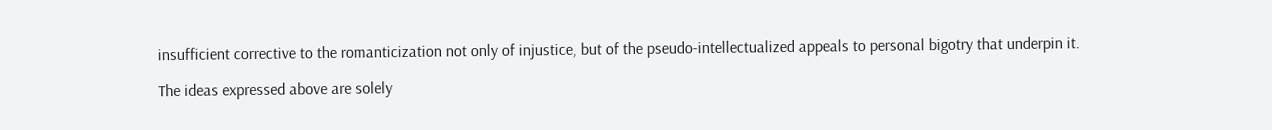insufficient corrective to the romanticization not only of injustice, but of the pseudo-intellectualized appeals to personal bigotry that underpin it.

The ideas expressed above are solely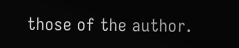those of the author.